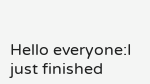Hello everyone:I just finished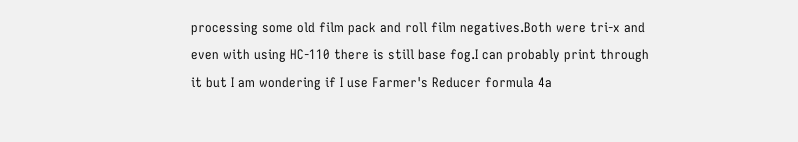processing some old film pack and roll film negatives.Both were tri-x and even with using HC-110 there is still base fog.I can probably print through it but I am wondering if I use Farmer's Reducer formula 4a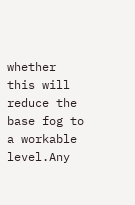whether this will reduce the base fog to a workable level.Any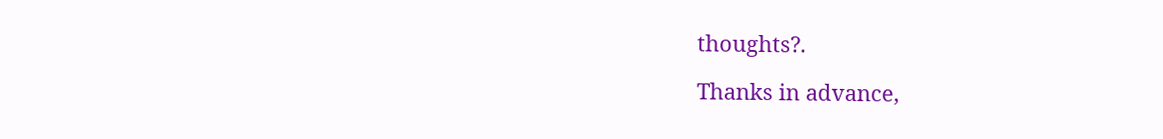thoughts?.

Thanks in advance,